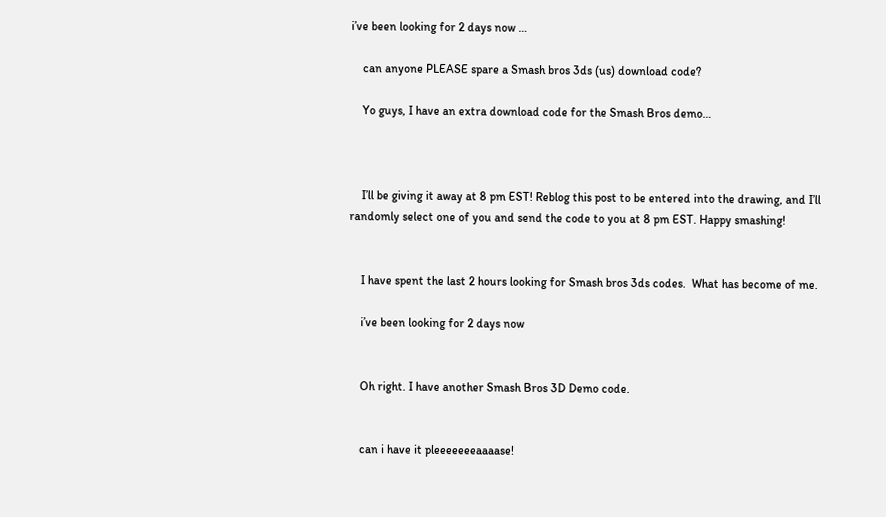i’ve been looking for 2 days now …

    can anyone PLEASE spare a Smash bros 3ds (us) download code?

    Yo guys, I have an extra download code for the Smash Bros demo…



    I’ll be giving it away at 8 pm EST! Reblog this post to be entered into the drawing, and I’ll randomly select one of you and send the code to you at 8 pm EST. Happy smashing!


    I have spent the last 2 hours looking for Smash bros 3ds codes.  What has become of me.

    i’ve been looking for 2 days now


    Oh right. I have another Smash Bros 3D Demo code.


    can i have it pleeeeeeeaaaase!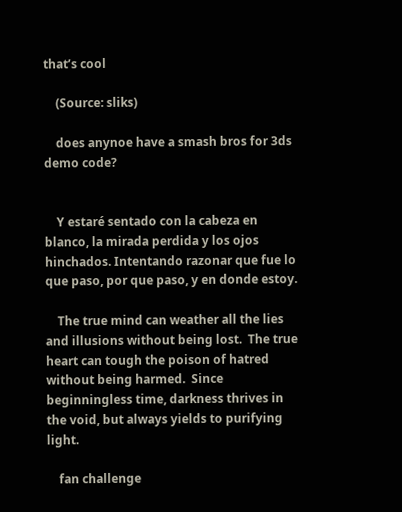that’s cool

    (Source: sliks)

    does anynoe have a smash bros for 3ds demo code?


    Y estaré sentado con la cabeza en blanco, la mirada perdida y los ojos hinchados. Intentando razonar que fue lo que paso, por que paso, y en donde estoy.

    The true mind can weather all the lies and illusions without being lost.  The true heart can tough the poison of hatred without being harmed.  Since beginningless time, darkness thrives in the void, but always yields to purifying light.

    fan challenge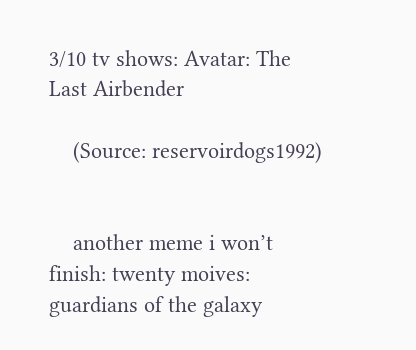3/10 tv shows: Avatar: The Last Airbender

    (Source: reservoirdogs1992)


    another meme i won’t finish: twenty moives: guardians of the galaxy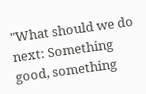"What should we do next: Something good, something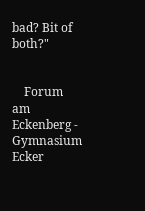bad? Bit of both?"


    Forum am Eckenberg - Gymnasium Ecker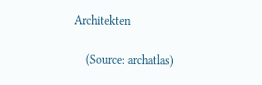Architekten

    (Source: archatlas)